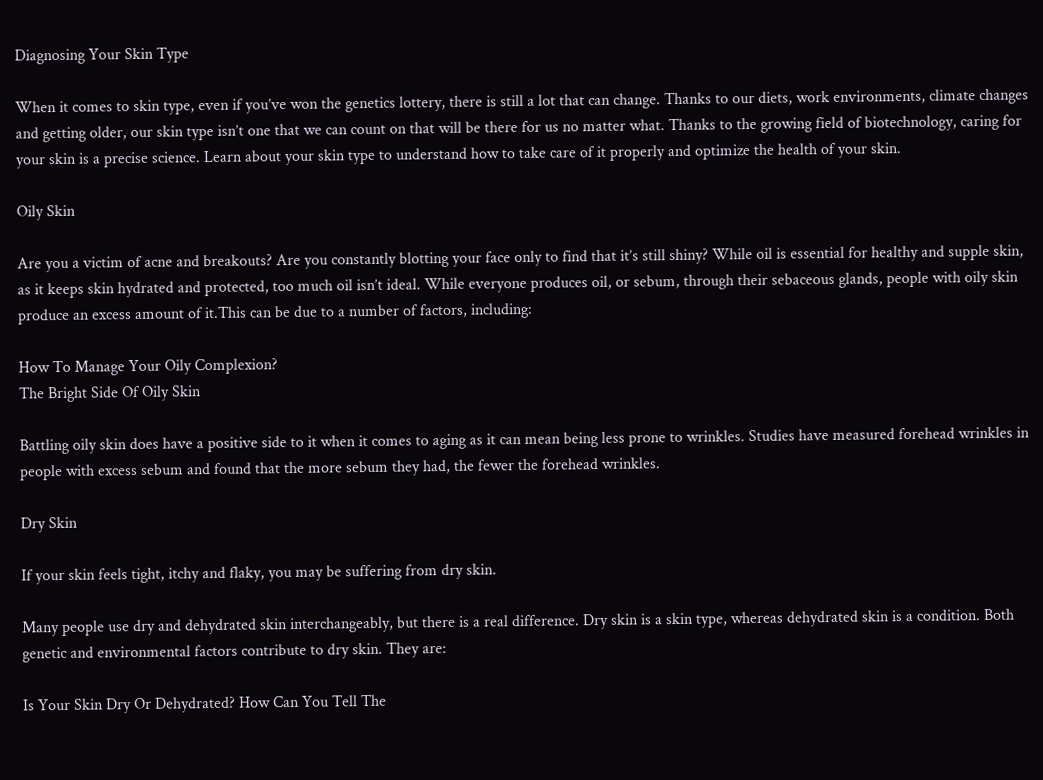Diagnosing Your Skin Type

When it comes to skin type, even if you’ve won the genetics lottery, there is still a lot that can change. Thanks to our diets, work environments, climate changes and getting older, our skin type isn’t one that we can count on that will be there for us no matter what. Thanks to the growing field of biotechnology, caring for your skin is a precise science. Learn about your skin type to understand how to take care of it properly and optimize the health of your skin.

Oily Skin

Are you a victim of acne and breakouts? Are you constantly blotting your face only to find that it’s still shiny? While oil is essential for healthy and supple skin, as it keeps skin hydrated and protected, too much oil isn’t ideal. While everyone produces oil, or sebum, through their sebaceous glands, people with oily skin produce an excess amount of it.This can be due to a number of factors, including:

How To Manage Your Oily Complexion?
The Bright Side Of Oily Skin

Battling oily skin does have a positive side to it when it comes to aging as it can mean being less prone to wrinkles. Studies have measured forehead wrinkles in people with excess sebum and found that the more sebum they had, the fewer the forehead wrinkles.

Dry Skin

If your skin feels tight, itchy and flaky, you may be suffering from dry skin.

Many people use dry and dehydrated skin interchangeably, but there is a real difference. Dry skin is a skin type, whereas dehydrated skin is a condition. Both genetic and environmental factors contribute to dry skin. They are:

Is Your Skin Dry Or Dehydrated? How Can You Tell The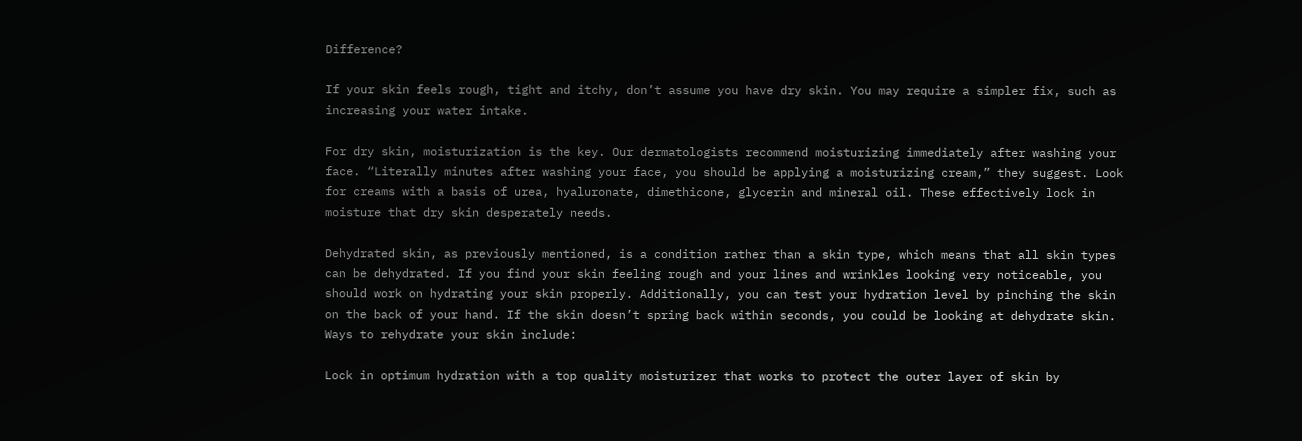Difference?

If your skin feels rough, tight and itchy, don’t assume you have dry skin. You may require a simpler fix, such as increasing your water intake.

For dry skin, moisturization is the key. Our dermatologists recommend moisturizing immediately after washing your face. “Literally minutes after washing your face, you should be applying a moisturizing cream,” they suggest. Look for creams with a basis of urea, hyaluronate, dimethicone, glycerin and mineral oil. These effectively lock in moisture that dry skin desperately needs.

Dehydrated skin, as previously mentioned, is a condition rather than a skin type, which means that all skin types can be dehydrated. If you find your skin feeling rough and your lines and wrinkles looking very noticeable, you should work on hydrating your skin properly. Additionally, you can test your hydration level by pinching the skin on the back of your hand. If the skin doesn’t spring back within seconds, you could be looking at dehydrate skin. Ways to rehydrate your skin include:

Lock in optimum hydration with a top quality moisturizer that works to protect the outer layer of skin by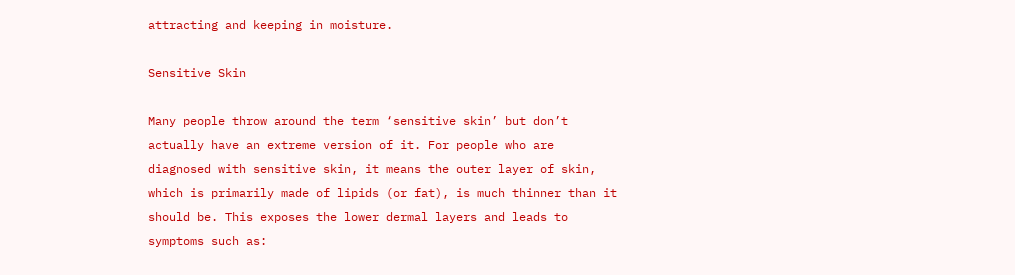attracting and keeping in moisture.

Sensitive Skin

Many people throw around the term ‘sensitive skin’ but don’t actually have an extreme version of it. For people who are diagnosed with sensitive skin, it means the outer layer of skin, which is primarily made of lipids (or fat), is much thinner than it should be. This exposes the lower dermal layers and leads to symptoms such as: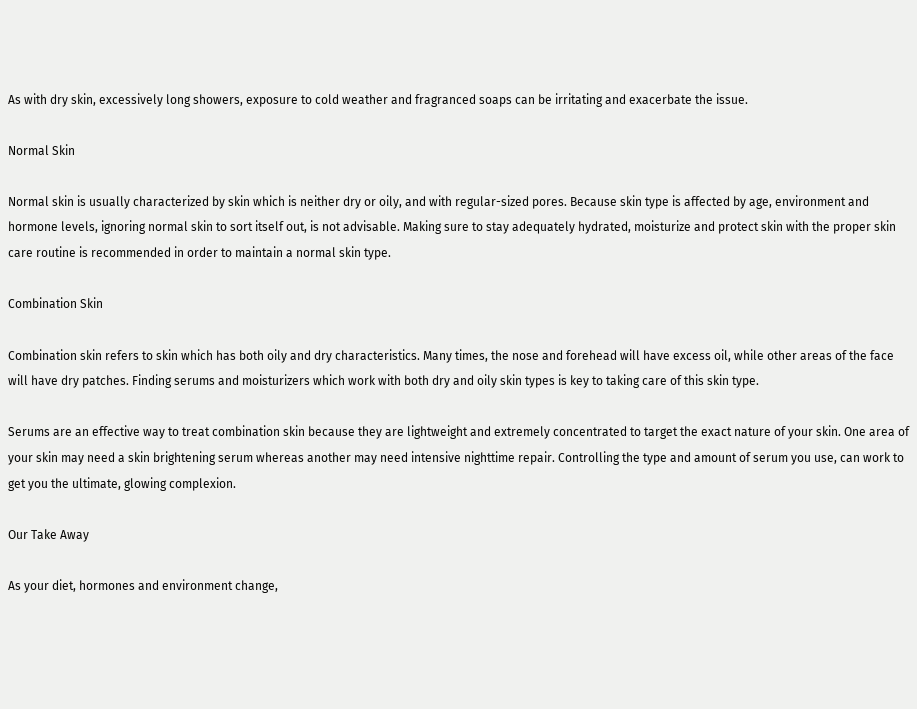As with dry skin, excessively long showers, exposure to cold weather and fragranced soaps can be irritating and exacerbate the issue.

Normal Skin

Normal skin is usually characterized by skin which is neither dry or oily, and with regular-sized pores. Because skin type is affected by age, environment and hormone levels, ignoring normal skin to sort itself out, is not advisable. Making sure to stay adequately hydrated, moisturize and protect skin with the proper skin care routine is recommended in order to maintain a normal skin type.

Combination Skin

Combination skin refers to skin which has both oily and dry characteristics. Many times, the nose and forehead will have excess oil, while other areas of the face will have dry patches. Finding serums and moisturizers which work with both dry and oily skin types is key to taking care of this skin type.

Serums are an effective way to treat combination skin because they are lightweight and extremely concentrated to target the exact nature of your skin. One area of your skin may need a skin brightening serum whereas another may need intensive nighttime repair. Controlling the type and amount of serum you use, can work to get you the ultimate, glowing complexion.

Our Take Away

As your diet, hormones and environment change,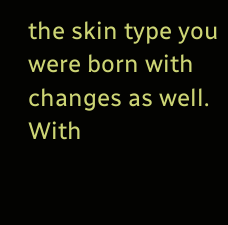the skin type you were born with changes as well. With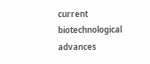current biotechnological advances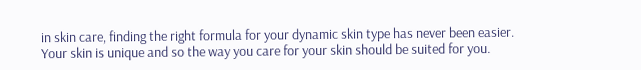in skin care, finding the right formula for your dynamic skin type has never been easier. Your skin is unique and so the way you care for your skin should be suited for you.